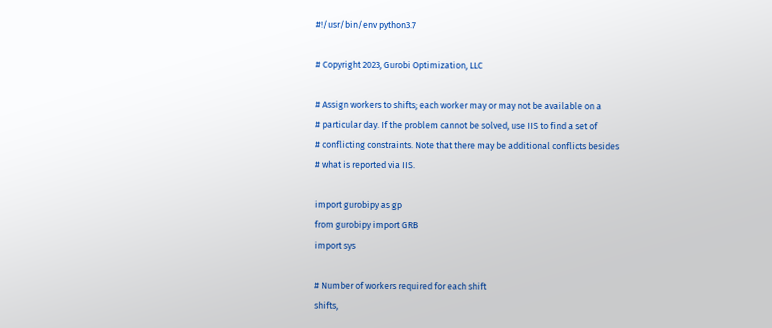#!/usr/bin/env python3.7

# Copyright 2023, Gurobi Optimization, LLC

# Assign workers to shifts; each worker may or may not be available on a
# particular day. If the problem cannot be solved, use IIS to find a set of
# conflicting constraints. Note that there may be additional conflicts besides
# what is reported via IIS.

import gurobipy as gp
from gurobipy import GRB
import sys

# Number of workers required for each shift
shifts,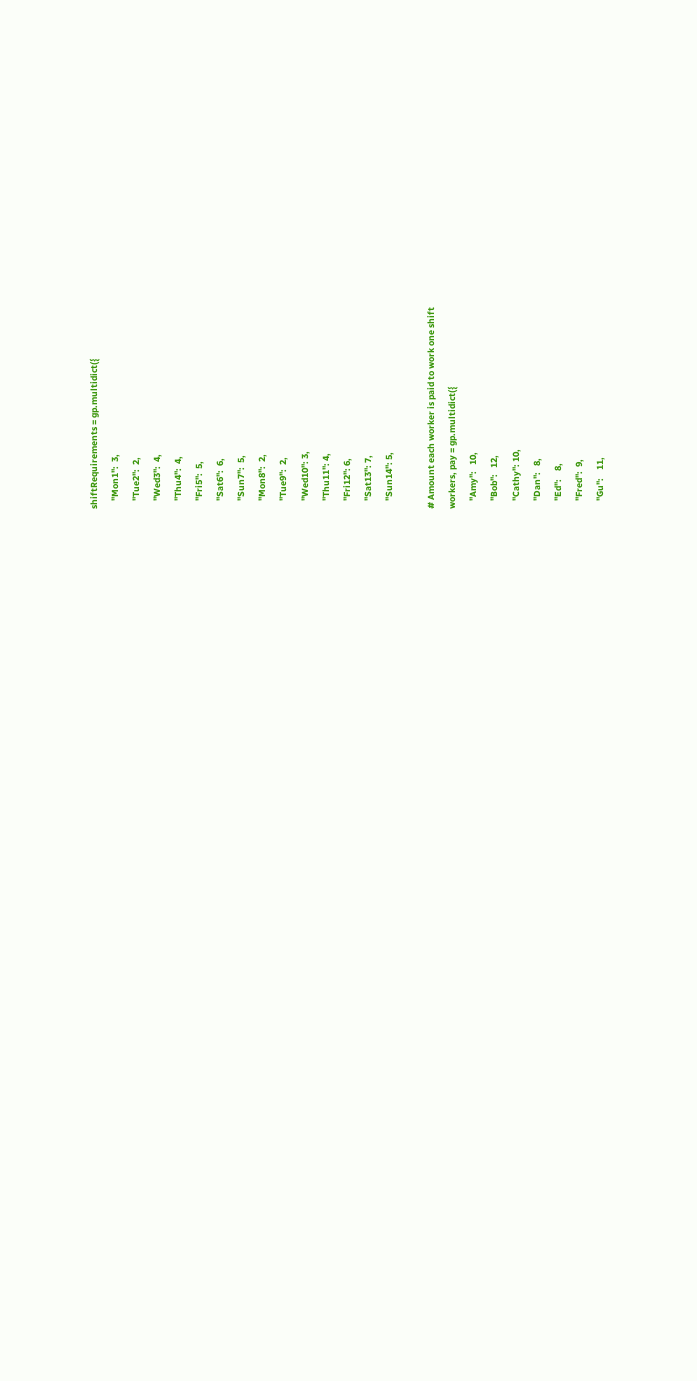shiftRequirements = gp.multidict({
    "Mon1":  3,
    "Tue2":  2,
    "Wed3":  4,
    "Thu4":  4,
    "Fri5":  5,
    "Sat6":  6,
    "Sun7":  5,
    "Mon8":  2,
    "Tue9":  2,
    "Wed10": 3,
    "Thu11": 4,
    "Fri12": 6,
    "Sat13": 7,
    "Sun14": 5,

# Amount each worker is paid to work one shift
workers, pay = gp.multidict({
    "Amy":   10,
    "Bob":   12,
    "Cathy": 10,
    "Dan":   8,
    "Ed":    8,
    "Fred":  9,
    "Gu":    11,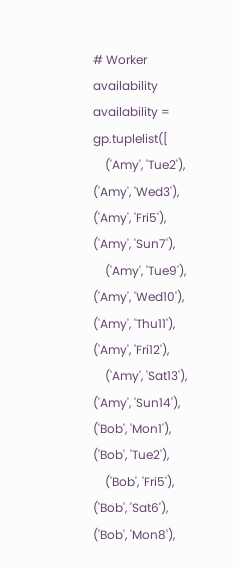# Worker availability
availability = gp.tuplelist([
    ('Amy', 'Tue2'), ('Amy', 'Wed3'), ('Amy', 'Fri5'), ('Amy', 'Sun7'),
    ('Amy', 'Tue9'), ('Amy', 'Wed10'), ('Amy', 'Thu11'), ('Amy', 'Fri12'),
    ('Amy', 'Sat13'), ('Amy', 'Sun14'), ('Bob', 'Mon1'), ('Bob', 'Tue2'),
    ('Bob', 'Fri5'), ('Bob', 'Sat6'), ('Bob', 'Mon8'),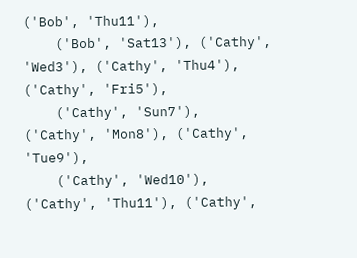('Bob', 'Thu11'),
    ('Bob', 'Sat13'), ('Cathy', 'Wed3'), ('Cathy', 'Thu4'), ('Cathy', 'Fri5'),
    ('Cathy', 'Sun7'), ('Cathy', 'Mon8'), ('Cathy', 'Tue9'),
    ('Cathy', 'Wed10'), ('Cathy', 'Thu11'), ('Cathy',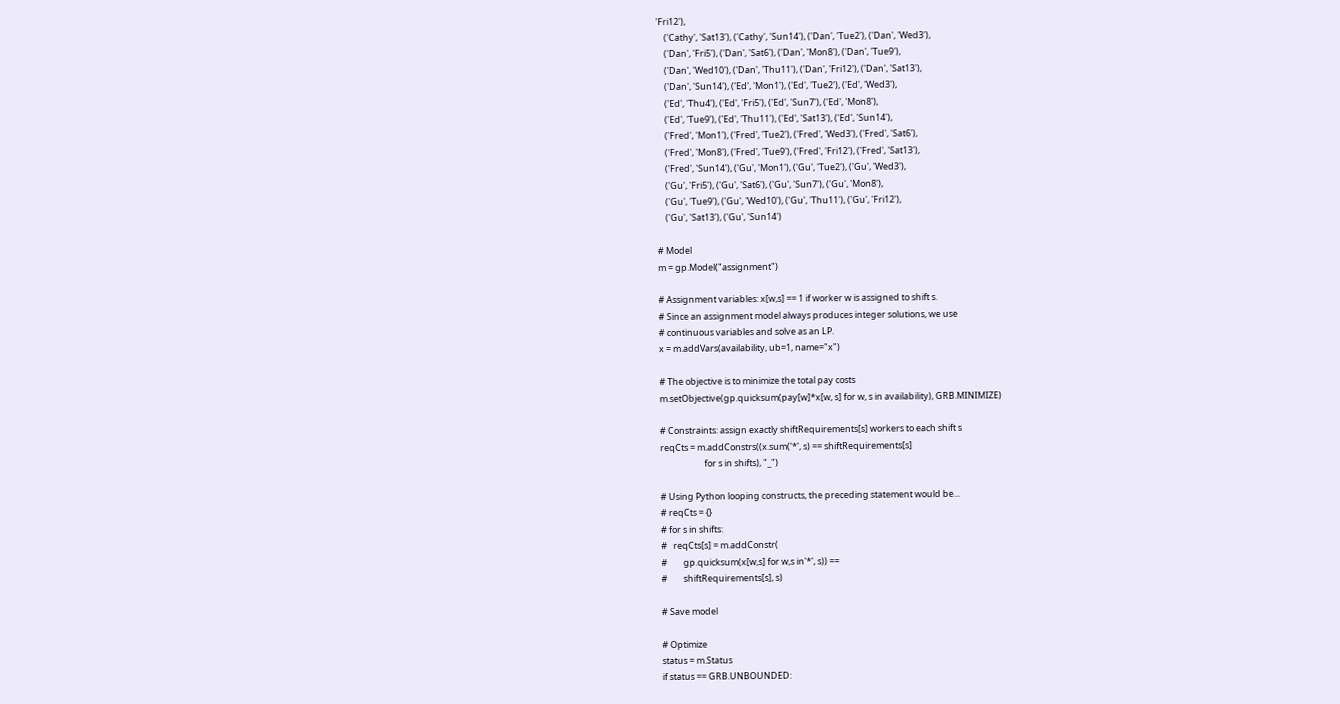'Fri12'),
    ('Cathy', 'Sat13'), ('Cathy', 'Sun14'), ('Dan', 'Tue2'), ('Dan', 'Wed3'),
    ('Dan', 'Fri5'), ('Dan', 'Sat6'), ('Dan', 'Mon8'), ('Dan', 'Tue9'),
    ('Dan', 'Wed10'), ('Dan', 'Thu11'), ('Dan', 'Fri12'), ('Dan', 'Sat13'),
    ('Dan', 'Sun14'), ('Ed', 'Mon1'), ('Ed', 'Tue2'), ('Ed', 'Wed3'),
    ('Ed', 'Thu4'), ('Ed', 'Fri5'), ('Ed', 'Sun7'), ('Ed', 'Mon8'),
    ('Ed', 'Tue9'), ('Ed', 'Thu11'), ('Ed', 'Sat13'), ('Ed', 'Sun14'),
    ('Fred', 'Mon1'), ('Fred', 'Tue2'), ('Fred', 'Wed3'), ('Fred', 'Sat6'),
    ('Fred', 'Mon8'), ('Fred', 'Tue9'), ('Fred', 'Fri12'), ('Fred', 'Sat13'),
    ('Fred', 'Sun14'), ('Gu', 'Mon1'), ('Gu', 'Tue2'), ('Gu', 'Wed3'),
    ('Gu', 'Fri5'), ('Gu', 'Sat6'), ('Gu', 'Sun7'), ('Gu', 'Mon8'),
    ('Gu', 'Tue9'), ('Gu', 'Wed10'), ('Gu', 'Thu11'), ('Gu', 'Fri12'),
    ('Gu', 'Sat13'), ('Gu', 'Sun14')

# Model
m = gp.Model("assignment")

# Assignment variables: x[w,s] == 1 if worker w is assigned to shift s.
# Since an assignment model always produces integer solutions, we use
# continuous variables and solve as an LP.
x = m.addVars(availability, ub=1, name="x")

# The objective is to minimize the total pay costs
m.setObjective(gp.quicksum(pay[w]*x[w, s] for w, s in availability), GRB.MINIMIZE)

# Constraints: assign exactly shiftRequirements[s] workers to each shift s
reqCts = m.addConstrs((x.sum('*', s) == shiftRequirements[s]
                      for s in shifts), "_")

# Using Python looping constructs, the preceding statement would be...
# reqCts = {}
# for s in shifts:
#   reqCts[s] = m.addConstr(
#        gp.quicksum(x[w,s] for w,s in'*', s)) ==
#        shiftRequirements[s], s)

# Save model

# Optimize
status = m.Status
if status == GRB.UNBOUNDED: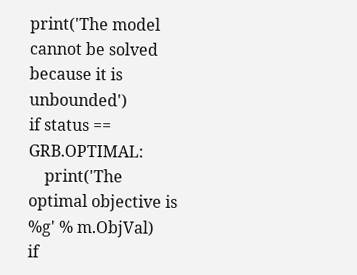print('The model cannot be solved because it is unbounded')
if status == GRB.OPTIMAL:
    print('The optimal objective is %g' % m.ObjVal)
if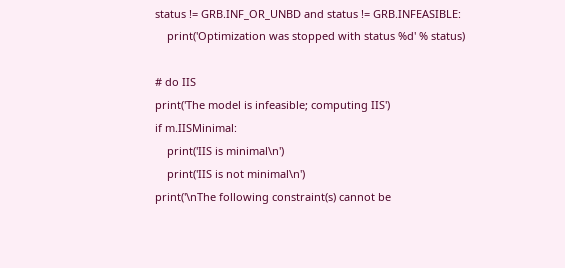status != GRB.INF_OR_UNBD and status != GRB.INFEASIBLE:
    print('Optimization was stopped with status %d' % status)

# do IIS
print('The model is infeasible; computing IIS')
if m.IISMinimal:
    print('IIS is minimal\n')
    print('IIS is not minimal\n')
print('\nThe following constraint(s) cannot be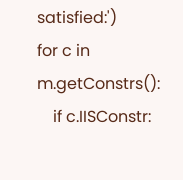satisfied:')
for c in m.getConstrs():
    if c.IISConstr: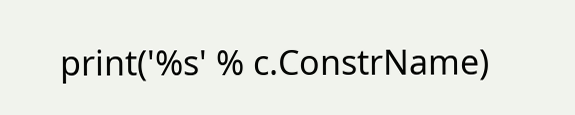print('%s' % c.ConstrName)